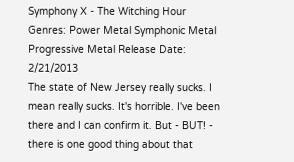Symphony X - The Witching Hour
Genres: Power Metal Symphonic Metal Progressive Metal Release Date: 2/21/2013
The state of New Jersey really sucks. I mean really sucks. It's horrible. I've been there and I can confirm it. But - BUT! - there is one good thing about that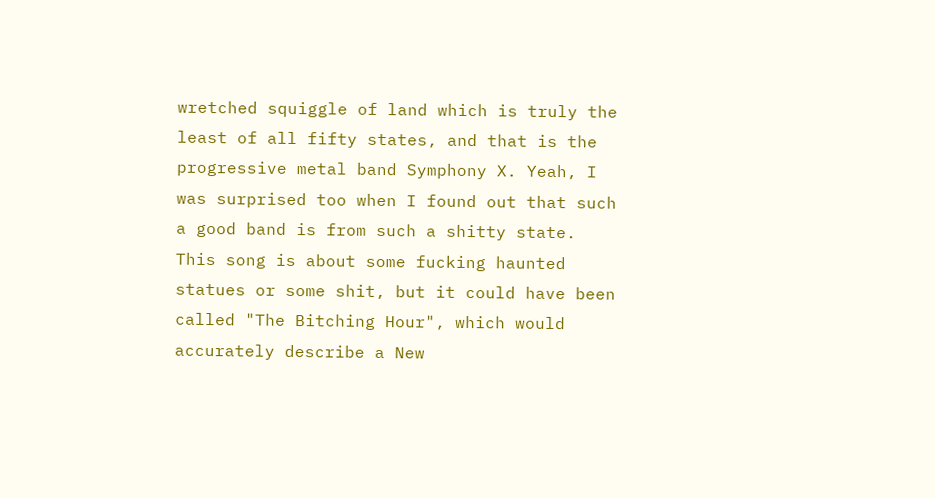wretched squiggle of land which is truly the least of all fifty states, and that is the progressive metal band Symphony X. Yeah, I was surprised too when I found out that such a good band is from such a shitty state. This song is about some fucking haunted statues or some shit, but it could have been called "The Bitching Hour", which would accurately describe a New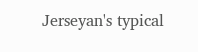Jerseyan's typical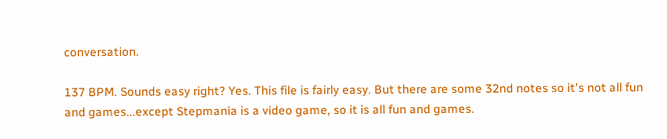conversation.

137 BPM. Sounds easy right? Yes. This file is fairly easy. But there are some 32nd notes so it's not all fun and games...except Stepmania is a video game, so it is all fun and games.